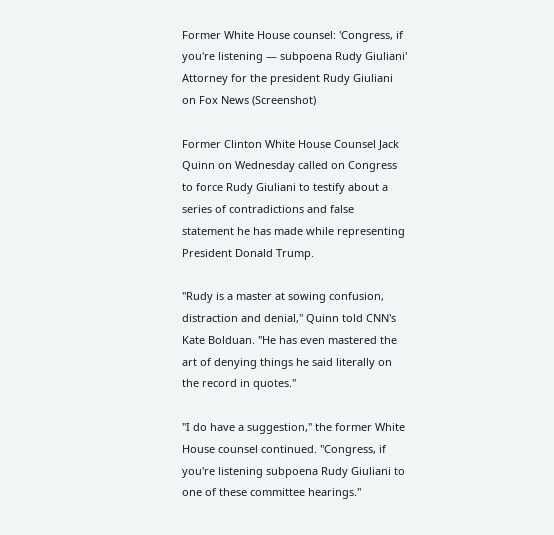Former White House counsel: 'Congress, if you're listening — subpoena Rudy Giuliani'
Attorney for the president Rudy Giuliani on Fox News (Screenshot)

Former Clinton White House Counsel Jack Quinn on Wednesday called on Congress to force Rudy Giuliani to testify about a series of contradictions and false statement he has made while representing President Donald Trump.

"Rudy is a master at sowing confusion, distraction and denial," Quinn told CNN's Kate Bolduan. "He has even mastered the art of denying things he said literally on the record in quotes."

"I do have a suggestion," the former White House counsel continued. "Congress, if you're listening subpoena Rudy Giuliani to one of these committee hearings."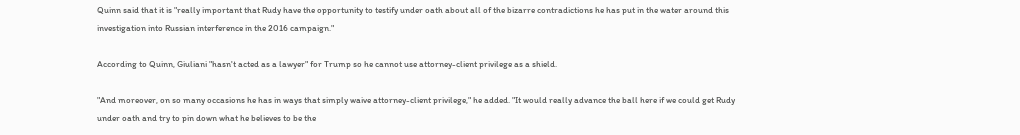Quinn said that it is "really important that Rudy have the opportunity to testify under oath about all of the bizarre contradictions he has put in the water around this investigation into Russian interference in the 2016 campaign."

According to Quinn, Giuliani "hasn't acted as a lawyer" for Trump so he cannot use attorney-client privilege as a shield.

"And moreover, on so many occasions he has in ways that simply waive attorney-client privilege," he added. "It would really advance the ball here if we could get Rudy under oath and try to pin down what he believes to be the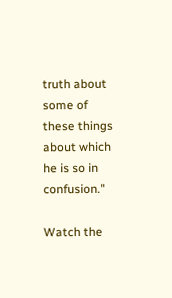truth about some of these things about which he is so in confusion."

Watch the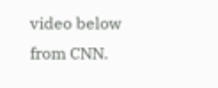video below from CNN.